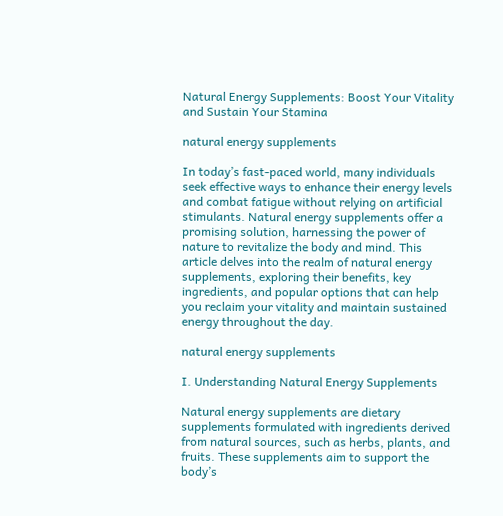Natural Energy Supplements: Boost Your Vitality and Sustain Your Stamina

natural energy supplements

In today’s fast-paced world, many individuals seek effective ways to enhance their energy levels and combat fatigue without relying on artificial stimulants. Natural energy supplements offer a promising solution, harnessing the power of nature to revitalize the body and mind. This article delves into the realm of natural energy supplements, exploring their benefits, key ingredients, and popular options that can help you reclaim your vitality and maintain sustained energy throughout the day.

natural energy supplements

I. Understanding Natural Energy Supplements

Natural energy supplements are dietary supplements formulated with ingredients derived from natural sources, such as herbs, plants, and fruits. These supplements aim to support the body’s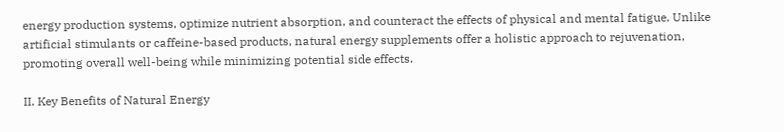energy production systems, optimize nutrient absorption, and counteract the effects of physical and mental fatigue. Unlike artificial stimulants or caffeine-based products, natural energy supplements offer a holistic approach to rejuvenation, promoting overall well-being while minimizing potential side effects.

II. Key Benefits of Natural Energy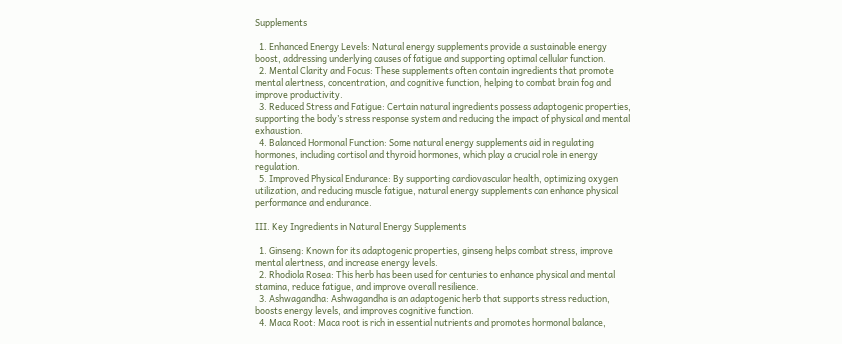Supplements

  1. Enhanced Energy Levels: Natural energy supplements provide a sustainable energy boost, addressing underlying causes of fatigue and supporting optimal cellular function.
  2. Mental Clarity and Focus: These supplements often contain ingredients that promote mental alertness, concentration, and cognitive function, helping to combat brain fog and improve productivity.
  3. Reduced Stress and Fatigue: Certain natural ingredients possess adaptogenic properties, supporting the body’s stress response system and reducing the impact of physical and mental exhaustion.
  4. Balanced Hormonal Function: Some natural energy supplements aid in regulating hormones, including cortisol and thyroid hormones, which play a crucial role in energy regulation.
  5. Improved Physical Endurance: By supporting cardiovascular health, optimizing oxygen utilization, and reducing muscle fatigue, natural energy supplements can enhance physical performance and endurance.

III. Key Ingredients in Natural Energy Supplements

  1. Ginseng: Known for its adaptogenic properties, ginseng helps combat stress, improve mental alertness, and increase energy levels.
  2. Rhodiola Rosea: This herb has been used for centuries to enhance physical and mental stamina, reduce fatigue, and improve overall resilience.
  3. Ashwagandha: Ashwagandha is an adaptogenic herb that supports stress reduction, boosts energy levels, and improves cognitive function.
  4. Maca Root: Maca root is rich in essential nutrients and promotes hormonal balance,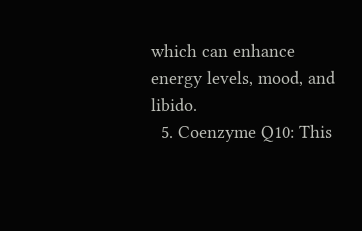which can enhance energy levels, mood, and libido.
  5. Coenzyme Q10: This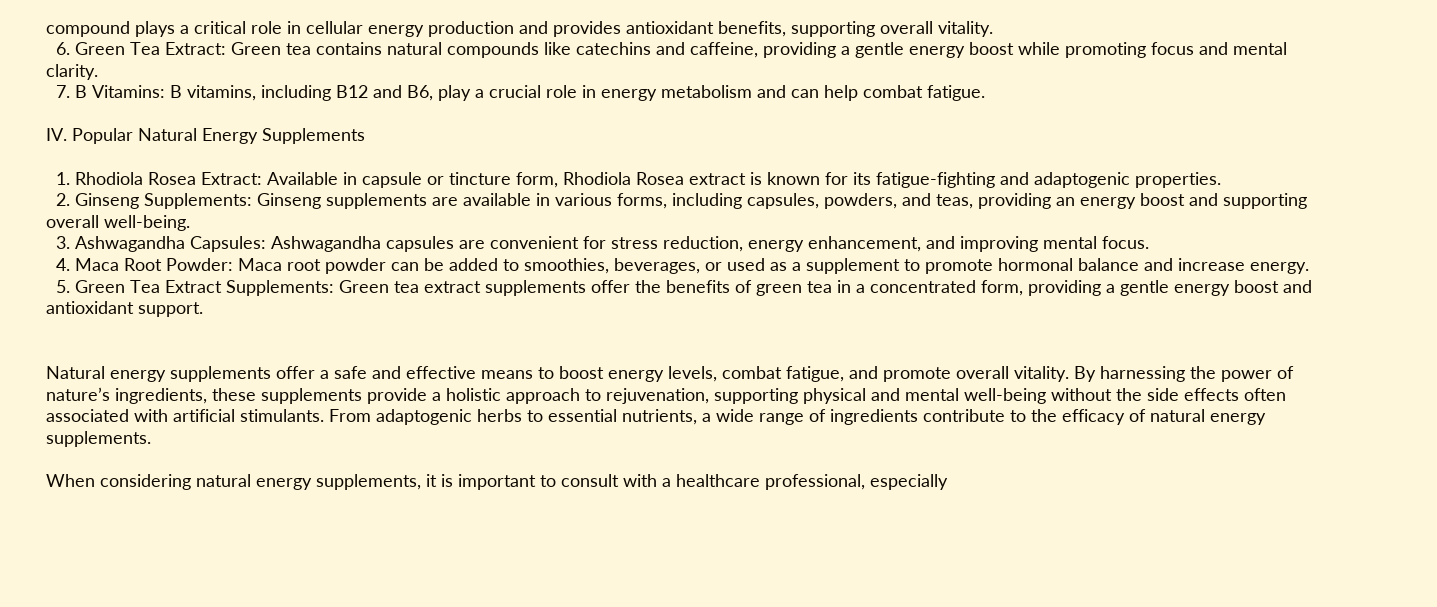compound plays a critical role in cellular energy production and provides antioxidant benefits, supporting overall vitality.
  6. Green Tea Extract: Green tea contains natural compounds like catechins and caffeine, providing a gentle energy boost while promoting focus and mental clarity.
  7. B Vitamins: B vitamins, including B12 and B6, play a crucial role in energy metabolism and can help combat fatigue.

IV. Popular Natural Energy Supplements

  1. Rhodiola Rosea Extract: Available in capsule or tincture form, Rhodiola Rosea extract is known for its fatigue-fighting and adaptogenic properties.
  2. Ginseng Supplements: Ginseng supplements are available in various forms, including capsules, powders, and teas, providing an energy boost and supporting overall well-being.
  3. Ashwagandha Capsules: Ashwagandha capsules are convenient for stress reduction, energy enhancement, and improving mental focus.
  4. Maca Root Powder: Maca root powder can be added to smoothies, beverages, or used as a supplement to promote hormonal balance and increase energy.
  5. Green Tea Extract Supplements: Green tea extract supplements offer the benefits of green tea in a concentrated form, providing a gentle energy boost and antioxidant support.


Natural energy supplements offer a safe and effective means to boost energy levels, combat fatigue, and promote overall vitality. By harnessing the power of nature’s ingredients, these supplements provide a holistic approach to rejuvenation, supporting physical and mental well-being without the side effects often associated with artificial stimulants. From adaptogenic herbs to essential nutrients, a wide range of ingredients contribute to the efficacy of natural energy supplements.

When considering natural energy supplements, it is important to consult with a healthcare professional, especially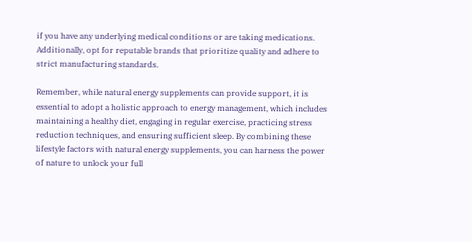if you have any underlying medical conditions or are taking medications. Additionally, opt for reputable brands that prioritize quality and adhere to strict manufacturing standards.

Remember, while natural energy supplements can provide support, it is essential to adopt a holistic approach to energy management, which includes maintaining a healthy diet, engaging in regular exercise, practicing stress reduction techniques, and ensuring sufficient sleep. By combining these lifestyle factors with natural energy supplements, you can harness the power of nature to unlock your full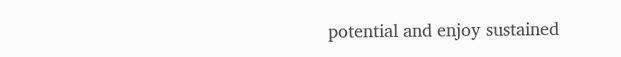potential and enjoy sustained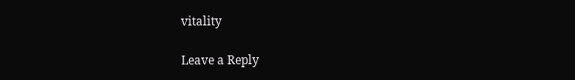vitality

Leave a Reply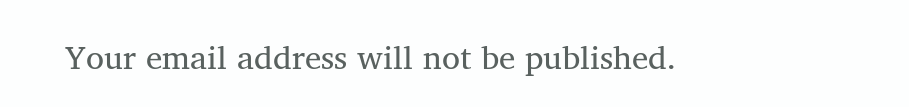Your email address will not be published.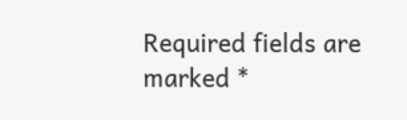Required fields are marked *